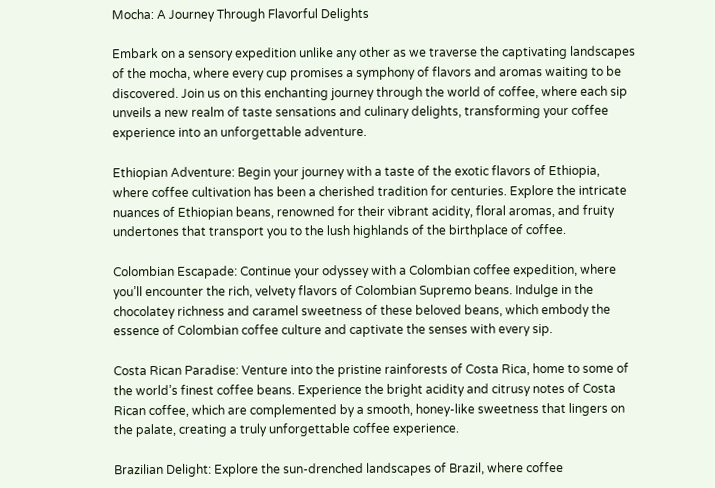Mocha: A Journey Through Flavorful Delights

Embark on a sensory expedition unlike any other as we traverse the captivating landscapes of the mocha, where every cup promises a symphony of flavors and aromas waiting to be discovered. Join us on this enchanting journey through the world of coffee, where each sip unveils a new realm of taste sensations and culinary delights, transforming your coffee experience into an unforgettable adventure.

Ethiopian Adventure: Begin your journey with a taste of the exotic flavors of Ethiopia, where coffee cultivation has been a cherished tradition for centuries. Explore the intricate nuances of Ethiopian beans, renowned for their vibrant acidity, floral aromas, and fruity undertones that transport you to the lush highlands of the birthplace of coffee.

Colombian Escapade: Continue your odyssey with a Colombian coffee expedition, where you’ll encounter the rich, velvety flavors of Colombian Supremo beans. Indulge in the chocolatey richness and caramel sweetness of these beloved beans, which embody the essence of Colombian coffee culture and captivate the senses with every sip.

Costa Rican Paradise: Venture into the pristine rainforests of Costa Rica, home to some of the world’s finest coffee beans. Experience the bright acidity and citrusy notes of Costa Rican coffee, which are complemented by a smooth, honey-like sweetness that lingers on the palate, creating a truly unforgettable coffee experience.

Brazilian Delight: Explore the sun-drenched landscapes of Brazil, where coffee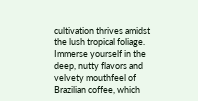cultivation thrives amidst the lush tropical foliage. Immerse yourself in the deep, nutty flavors and velvety mouthfeel of Brazilian coffee, which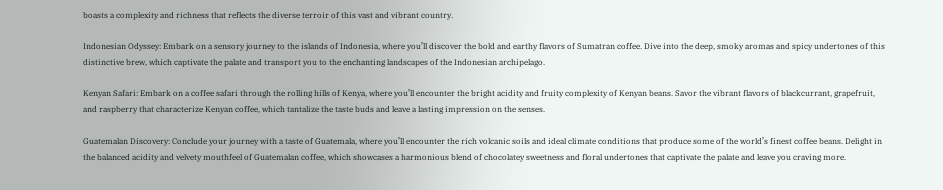boasts a complexity and richness that reflects the diverse terroir of this vast and vibrant country.

Indonesian Odyssey: Embark on a sensory journey to the islands of Indonesia, where you’ll discover the bold and earthy flavors of Sumatran coffee. Dive into the deep, smoky aromas and spicy undertones of this distinctive brew, which captivate the palate and transport you to the enchanting landscapes of the Indonesian archipelago.

Kenyan Safari: Embark on a coffee safari through the rolling hills of Kenya, where you’ll encounter the bright acidity and fruity complexity of Kenyan beans. Savor the vibrant flavors of blackcurrant, grapefruit, and raspberry that characterize Kenyan coffee, which tantalize the taste buds and leave a lasting impression on the senses.

Guatemalan Discovery: Conclude your journey with a taste of Guatemala, where you’ll encounter the rich volcanic soils and ideal climate conditions that produce some of the world’s finest coffee beans. Delight in the balanced acidity and velvety mouthfeel of Guatemalan coffee, which showcases a harmonious blend of chocolatey sweetness and floral undertones that captivate the palate and leave you craving more.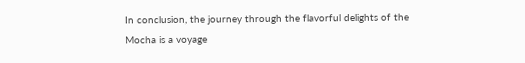In conclusion, the journey through the flavorful delights of the Mocha is a voyage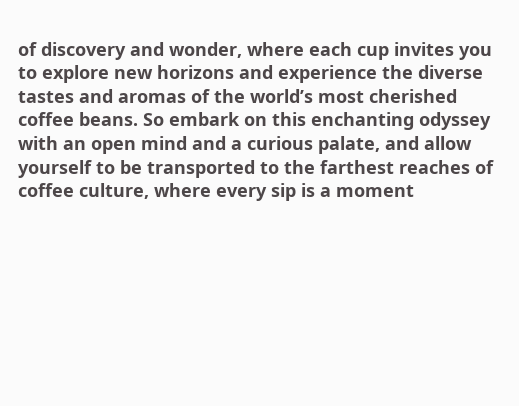of discovery and wonder, where each cup invites you to explore new horizons and experience the diverse tastes and aromas of the world’s most cherished coffee beans. So embark on this enchanting odyssey with an open mind and a curious palate, and allow yourself to be transported to the farthest reaches of coffee culture, where every sip is a moment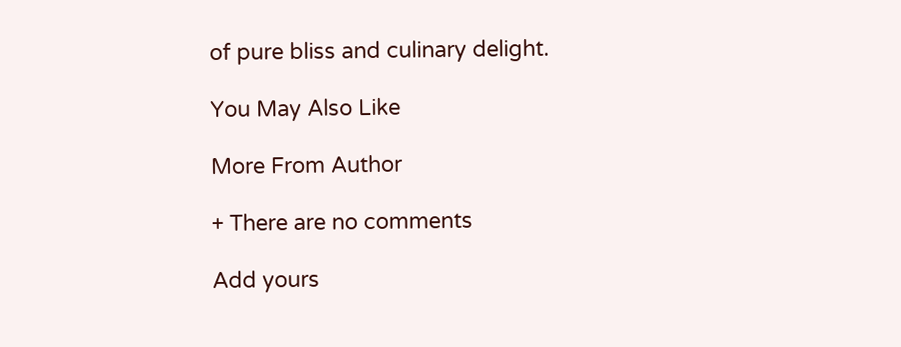of pure bliss and culinary delight.

You May Also Like

More From Author

+ There are no comments

Add yours